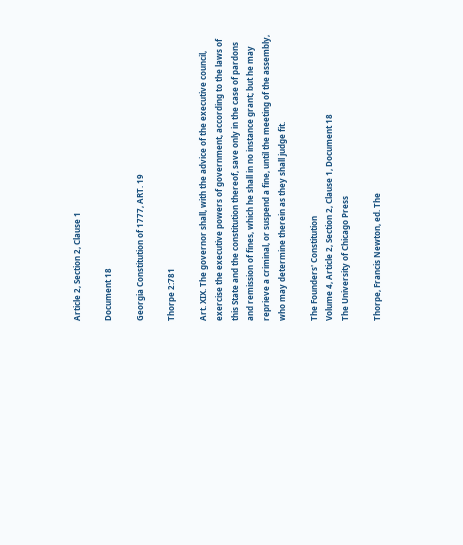Article 2, Section 2, Clause 1

Document 18

Georgia Constitution of 1777, ART. 19

Thorpe 2:781

Art. XIX. The governor shall, with the advice of the executive council, exercise the executive powers of government, according to the laws of this State and the constitution thereof, save only in the case of pardons and remission of fines, which he shall in no instance grant; but he may reprieve a criminal, or suspend a fine, until the meeting of the assembly, who may determine therein as they shall judge fit.

The Founders' Constitution
Volume 4, Article 2, Section 2, Clause 1, Document 18
The University of Chicago Press

Thorpe, Francis Newton, ed. The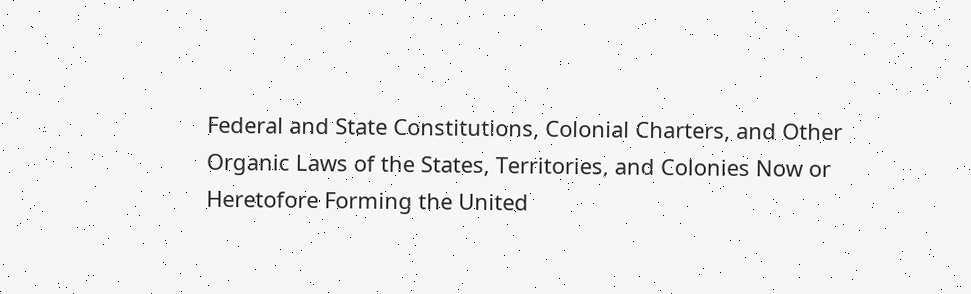Federal and State Constitutions, Colonial Charters, and Other Organic Laws of the States, Territories, and Colonies Now or Heretofore Forming the United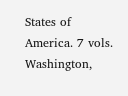States of America. 7 vols. Washington,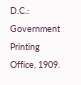D.C.: Government Printing Office, 1909.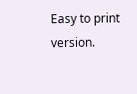Easy to print version.